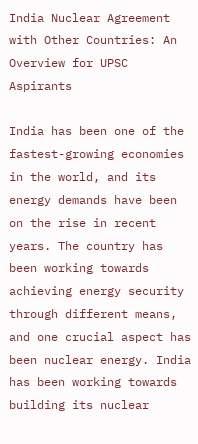India Nuclear Agreement with Other Countries: An Overview for UPSC Aspirants

India has been one of the fastest-growing economies in the world, and its energy demands have been on the rise in recent years. The country has been working towards achieving energy security through different means, and one crucial aspect has been nuclear energy. India has been working towards building its nuclear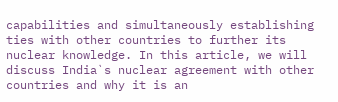capabilities and simultaneously establishing ties with other countries to further its nuclear knowledge. In this article, we will discuss India`s nuclear agreement with other countries and why it is an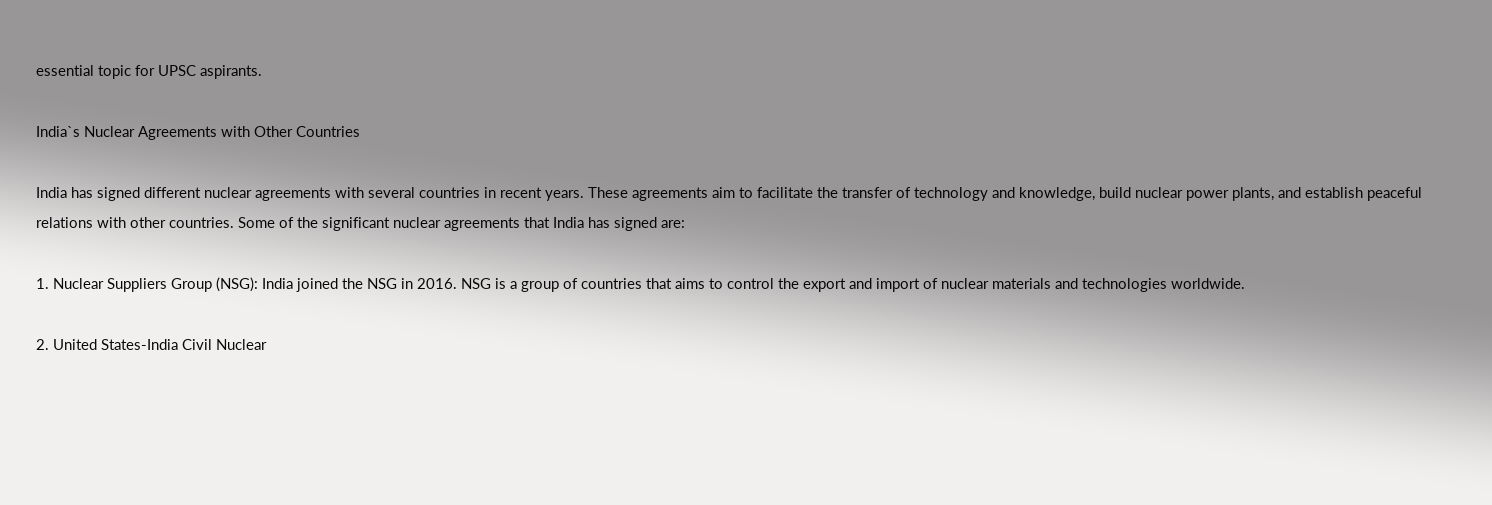essential topic for UPSC aspirants.

India`s Nuclear Agreements with Other Countries

India has signed different nuclear agreements with several countries in recent years. These agreements aim to facilitate the transfer of technology and knowledge, build nuclear power plants, and establish peaceful relations with other countries. Some of the significant nuclear agreements that India has signed are:

1. Nuclear Suppliers Group (NSG): India joined the NSG in 2016. NSG is a group of countries that aims to control the export and import of nuclear materials and technologies worldwide.

2. United States-India Civil Nuclear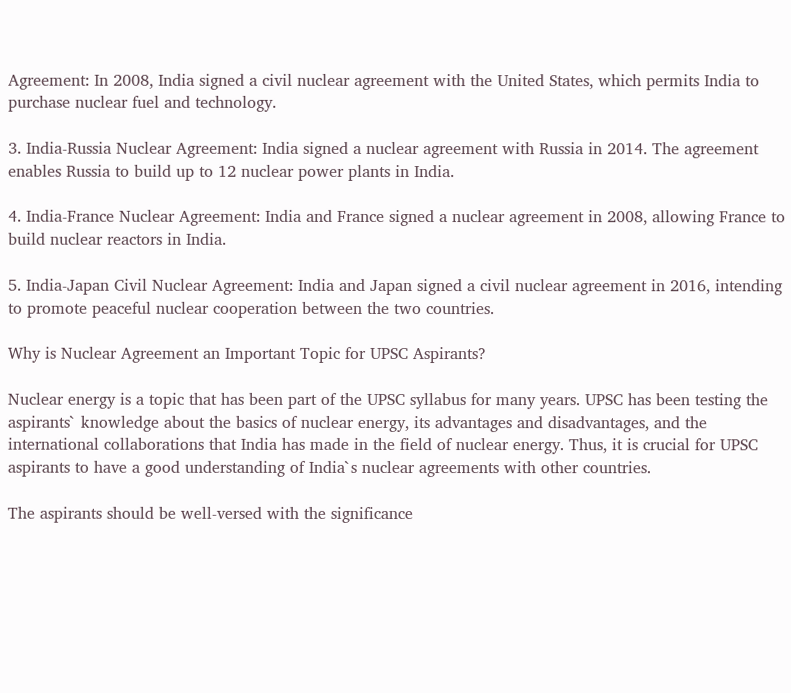Agreement: In 2008, India signed a civil nuclear agreement with the United States, which permits India to purchase nuclear fuel and technology.

3. India-Russia Nuclear Agreement: India signed a nuclear agreement with Russia in 2014. The agreement enables Russia to build up to 12 nuclear power plants in India.

4. India-France Nuclear Agreement: India and France signed a nuclear agreement in 2008, allowing France to build nuclear reactors in India.

5. India-Japan Civil Nuclear Agreement: India and Japan signed a civil nuclear agreement in 2016, intending to promote peaceful nuclear cooperation between the two countries.

Why is Nuclear Agreement an Important Topic for UPSC Aspirants?

Nuclear energy is a topic that has been part of the UPSC syllabus for many years. UPSC has been testing the aspirants` knowledge about the basics of nuclear energy, its advantages and disadvantages, and the international collaborations that India has made in the field of nuclear energy. Thus, it is crucial for UPSC aspirants to have a good understanding of India`s nuclear agreements with other countries.

The aspirants should be well-versed with the significance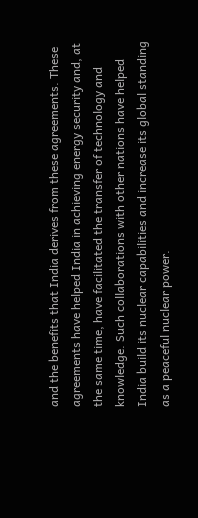and the benefits that India derives from these agreements. These agreements have helped India in achieving energy security and, at the same time, have facilitated the transfer of technology and knowledge. Such collaborations with other nations have helped India build its nuclear capabilities and increase its global standing as a peaceful nuclear power.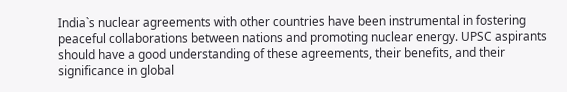India`s nuclear agreements with other countries have been instrumental in fostering peaceful collaborations between nations and promoting nuclear energy. UPSC aspirants should have a good understanding of these agreements, their benefits, and their significance in global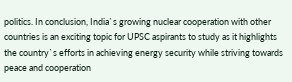politics. In conclusion, India`s growing nuclear cooperation with other countries is an exciting topic for UPSC aspirants to study as it highlights the country`s efforts in achieving energy security while striving towards peace and cooperation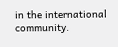in the international community.